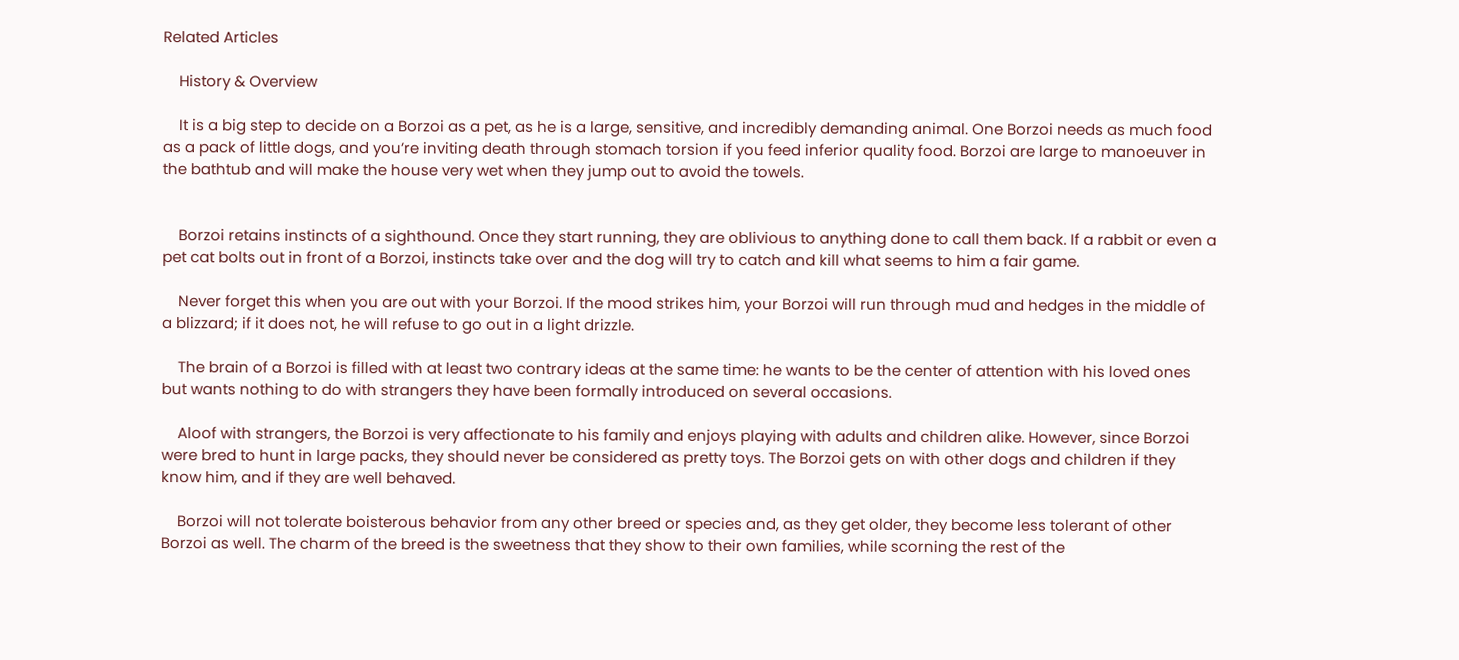Related Articles

    History & Overview

    It is a big step to decide on a Borzoi as a pet, as he is a large, sensitive, and incredibly demanding animal. One Borzoi needs as much food as a pack of little dogs, and you’re inviting death through stomach torsion if you feed inferior quality food. Borzoi are large to manoeuver in the bathtub and will make the house very wet when they jump out to avoid the towels.


    Borzoi retains instincts of a sighthound. Once they start running, they are oblivious to anything done to call them back. If a rabbit or even a pet cat bolts out in front of a Borzoi, instincts take over and the dog will try to catch and kill what seems to him a fair game.

    Never forget this when you are out with your Borzoi. If the mood strikes him, your Borzoi will run through mud and hedges in the middle of a blizzard; if it does not, he will refuse to go out in a light drizzle.

    The brain of a Borzoi is filled with at least two contrary ideas at the same time: he wants to be the center of attention with his loved ones but wants nothing to do with strangers they have been formally introduced on several occasions.

    Aloof with strangers, the Borzoi is very affectionate to his family and enjoys playing with adults and children alike. However, since Borzoi were bred to hunt in large packs, they should never be considered as pretty toys. The Borzoi gets on with other dogs and children if they know him, and if they are well behaved.

    Borzoi will not tolerate boisterous behavior from any other breed or species and, as they get older, they become less tolerant of other Borzoi as well. The charm of the breed is the sweetness that they show to their own families, while scorning the rest of the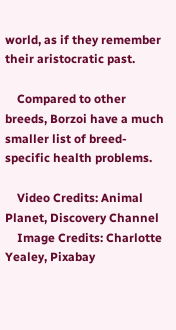world, as if they remember their aristocratic past.

    Compared to other breeds, Borzoi have a much smaller list of breed-specific health problems.

    Video Credits: Animal Planet, Discovery Channel
    Image Credits: Charlotte Yealey, Pixabay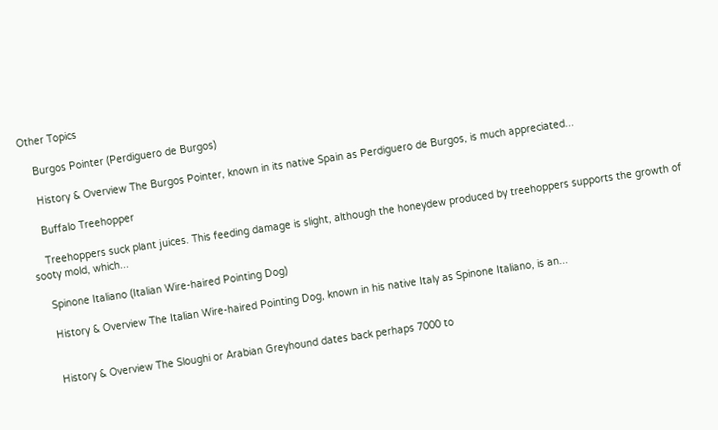Other Topics

    Burgos Pointer (Perdiguero de Burgos)

    History & Overview The Burgos Pointer, known in its native Spain as Perdiguero de Burgos, is much appreciated...

    Buffalo Treehopper

    Treehoppers suck plant juices. This feeding damage is slight, although the honeydew produced by treehoppers supports the growth of sooty mold, which...

    Spinone Italiano (Italian Wire-haired Pointing Dog)

    History & Overview The Italian Wire-haired Pointing Dog, known in his native Italy as Spinone Italiano, is an...


    History & Overview The Sloughi or Arabian Greyhound dates back perhaps 7000 to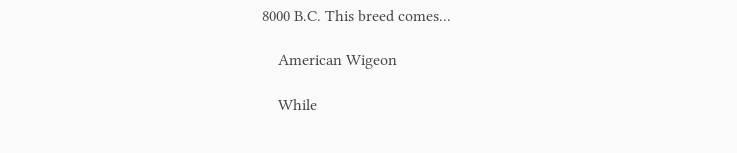8000 B.C. This breed comes...

    American Wigeon

    While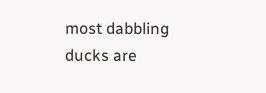most dabbling ducks are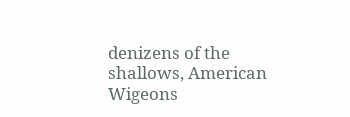denizens of the shallows, American Wigeons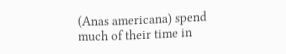(Anas americana) spend much of their time in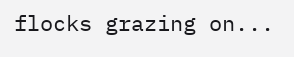flocks grazing on...